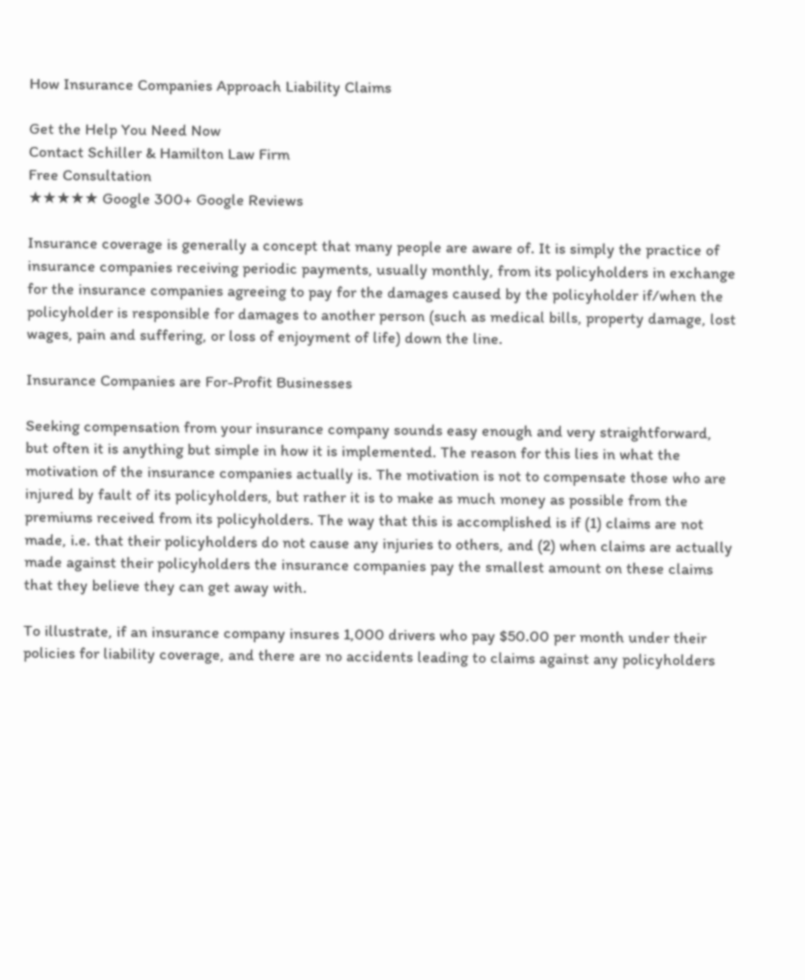How Insurance Companies Approach Liability Claims

Get the Help You Need Now
Contact Schiller & Hamilton Law Firm
Free Consultation
★★★★★ Google 300+ Google Reviews

Insurance coverage is generally a concept that many people are aware of. It is simply the practice of insurance companies receiving periodic payments, usually monthly, from its policyholders in exchange for the insurance companies agreeing to pay for the damages caused by the policyholder if/when the policyholder is responsible for damages to another person (such as medical bills, property damage, lost wages, pain and suffering, or loss of enjoyment of life) down the line.

Insurance Companies are For-Profit Businesses

Seeking compensation from your insurance company sounds easy enough and very straightforward, but often it is anything but simple in how it is implemented. The reason for this lies in what the motivation of the insurance companies actually is. The motivation is not to compensate those who are injured by fault of its policyholders, but rather it is to make as much money as possible from the premiums received from its policyholders. The way that this is accomplished is if (1) claims are not made, i.e. that their policyholders do not cause any injuries to others, and (2) when claims are actually made against their policyholders the insurance companies pay the smallest amount on these claims that they believe they can get away with.

To illustrate, if an insurance company insures 1,000 drivers who pay $50.00 per month under their policies for liability coverage, and there are no accidents leading to claims against any policyholders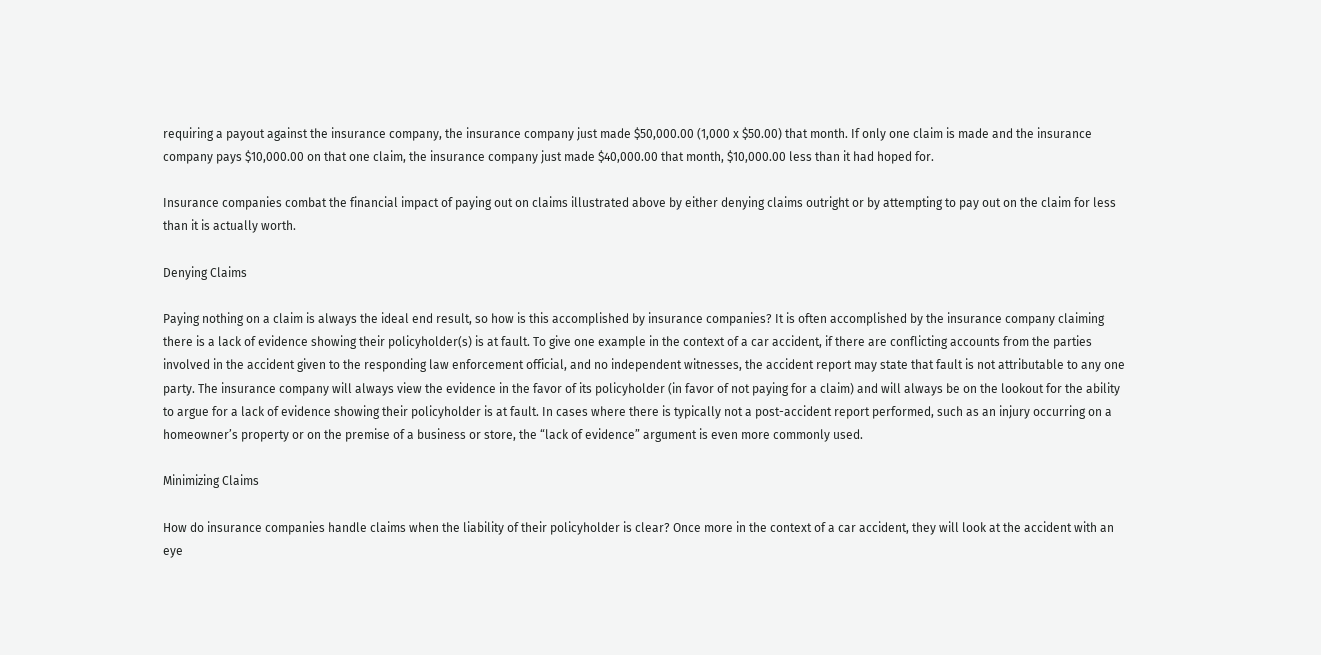requiring a payout against the insurance company, the insurance company just made $50,000.00 (1,000 x $50.00) that month. If only one claim is made and the insurance company pays $10,000.00 on that one claim, the insurance company just made $40,000.00 that month, $10,000.00 less than it had hoped for.

Insurance companies combat the financial impact of paying out on claims illustrated above by either denying claims outright or by attempting to pay out on the claim for less than it is actually worth.

Denying Claims

Paying nothing on a claim is always the ideal end result, so how is this accomplished by insurance companies? It is often accomplished by the insurance company claiming there is a lack of evidence showing their policyholder(s) is at fault. To give one example in the context of a car accident, if there are conflicting accounts from the parties involved in the accident given to the responding law enforcement official, and no independent witnesses, the accident report may state that fault is not attributable to any one party. The insurance company will always view the evidence in the favor of its policyholder (in favor of not paying for a claim) and will always be on the lookout for the ability to argue for a lack of evidence showing their policyholder is at fault. In cases where there is typically not a post-accident report performed, such as an injury occurring on a homeowner’s property or on the premise of a business or store, the “lack of evidence” argument is even more commonly used.

Minimizing Claims

How do insurance companies handle claims when the liability of their policyholder is clear? Once more in the context of a car accident, they will look at the accident with an eye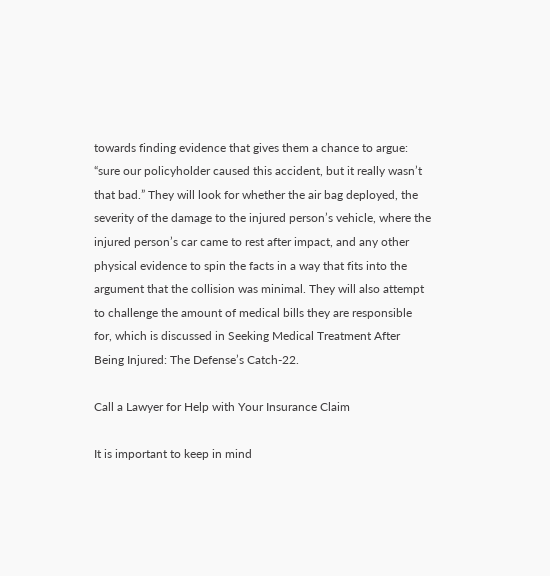towards finding evidence that gives them a chance to argue: “sure our policyholder caused this accident, but it really wasn’t that bad.” They will look for whether the air bag deployed, the severity of the damage to the injured person’s vehicle, where the injured person’s car came to rest after impact, and any other physical evidence to spin the facts in a way that fits into the argument that the collision was minimal. They will also attempt to challenge the amount of medical bills they are responsible for, which is discussed in Seeking Medical Treatment After Being Injured: The Defense’s Catch-22.

Call a Lawyer for Help with Your Insurance Claim

It is important to keep in mind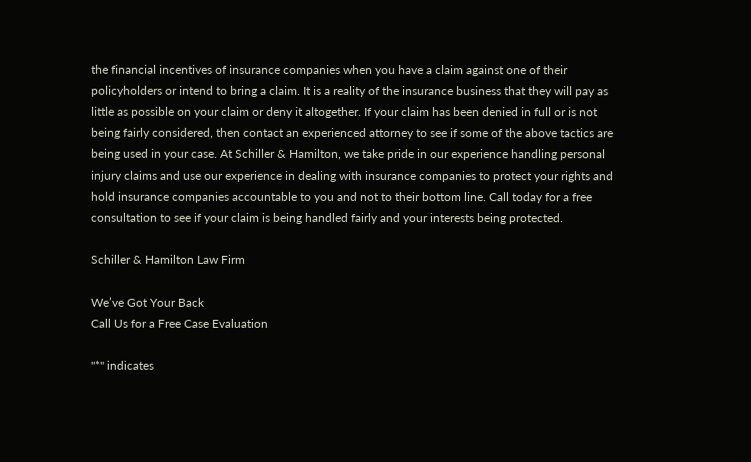the financial incentives of insurance companies when you have a claim against one of their policyholders or intend to bring a claim. It is a reality of the insurance business that they will pay as little as possible on your claim or deny it altogether. If your claim has been denied in full or is not being fairly considered, then contact an experienced attorney to see if some of the above tactics are being used in your case. At Schiller & Hamilton, we take pride in our experience handling personal injury claims and use our experience in dealing with insurance companies to protect your rights and hold insurance companies accountable to you and not to their bottom line. Call today for a free consultation to see if your claim is being handled fairly and your interests being protected.

Schiller & Hamilton Law Firm

We’ve Got Your Back
Call Us for a Free Case Evaluation

"*" indicates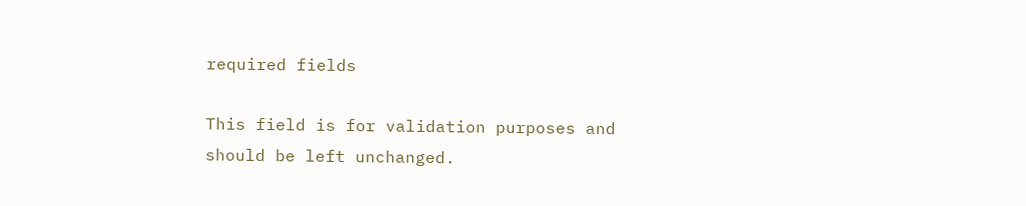required fields

This field is for validation purposes and should be left unchanged.